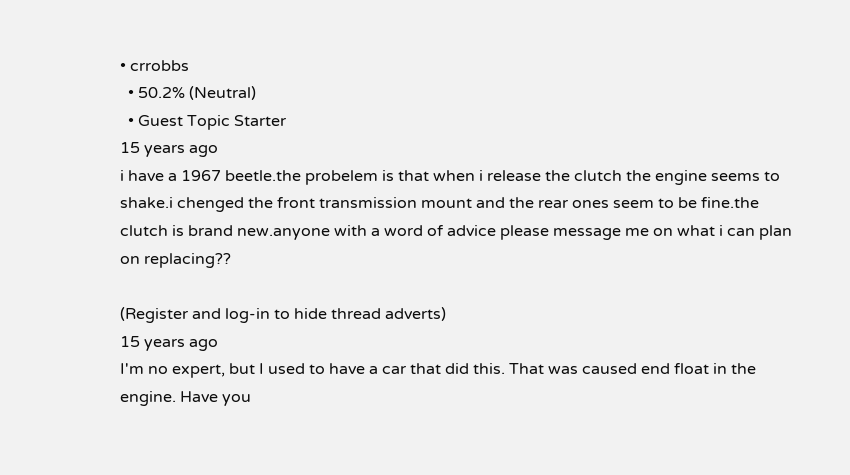• crrobbs
  • 50.2% (Neutral)
  • Guest Topic Starter
15 years ago
i have a 1967 beetle.the probelem is that when i release the clutch the engine seems to shake.i chenged the front transmission mount and the rear ones seem to be fine.the clutch is brand new.anyone with a word of advice please message me on what i can plan on replacing??

(Register and log-in to hide thread adverts)
15 years ago
I'm no expert, but I used to have a car that did this. That was caused end float in the engine. Have you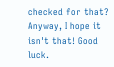checked for that? Anyway, I hope it isn't that! Good luck.